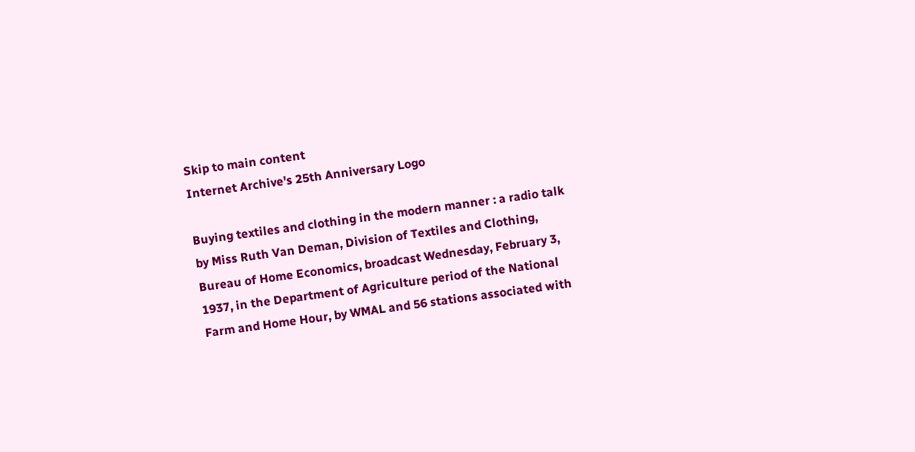Skip to main content
Internet Archive's 25th Anniversary Logo

Buying textiles and clothing in the modern manner : a radio talk by Miss Ruth Van Deman, Division of Textiles and Clothing, Bureau of Home Economics, broadcast Wednesday, February 3, 1937, in the Department of Agriculture period of the National Farm and Home Hour, by WMAL and 56 stations associated with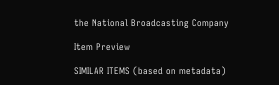the National Broadcasting Company

Item Preview

SIMILAR ITEMS (based on metadata)